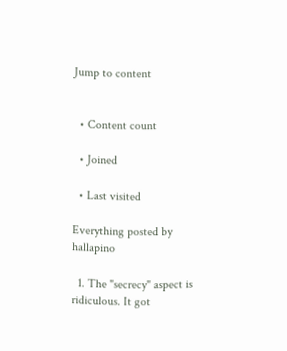Jump to content


  • Content count

  • Joined

  • Last visited

Everything posted by hallapino

  1. The "secrecy" aspect is ridiculous. It got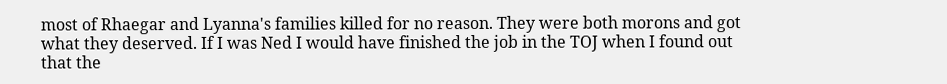most of Rhaegar and Lyanna's families killed for no reason. They were both morons and got what they deserved. If I was Ned I would have finished the job in the TOJ when I found out that the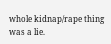whole kidnap/rape thing was a lie.